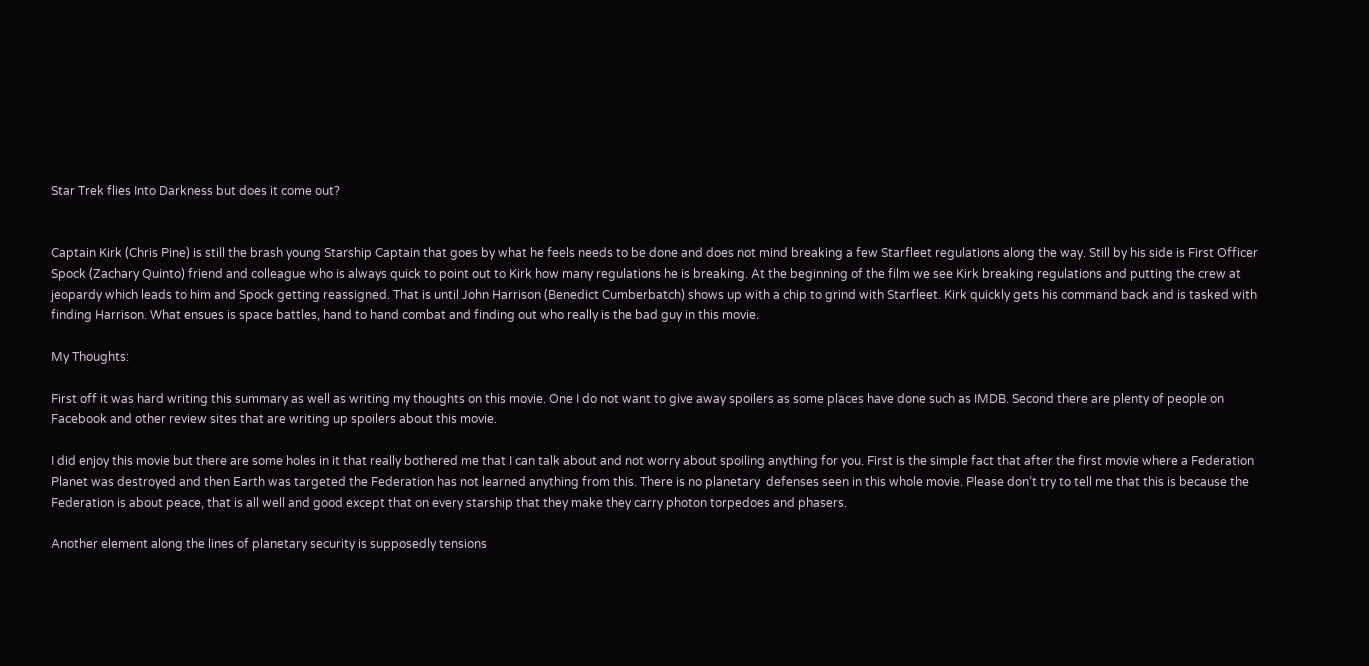Star Trek flies Into Darkness but does it come out?


Captain Kirk (Chris Pine) is still the brash young Starship Captain that goes by what he feels needs to be done and does not mind breaking a few Starfleet regulations along the way. Still by his side is First Officer Spock (Zachary Quinto) friend and colleague who is always quick to point out to Kirk how many regulations he is breaking. At the beginning of the film we see Kirk breaking regulations and putting the crew at jeopardy which leads to him and Spock getting reassigned. That is until John Harrison (Benedict Cumberbatch) shows up with a chip to grind with Starfleet. Kirk quickly gets his command back and is tasked with finding Harrison. What ensues is space battles, hand to hand combat and finding out who really is the bad guy in this movie.

My Thoughts:

First off it was hard writing this summary as well as writing my thoughts on this movie. One I do not want to give away spoilers as some places have done such as IMDB. Second there are plenty of people on Facebook and other review sites that are writing up spoilers about this movie.

I did enjoy this movie but there are some holes in it that really bothered me that I can talk about and not worry about spoiling anything for you. First is the simple fact that after the first movie where a Federation Planet was destroyed and then Earth was targeted the Federation has not learned anything from this. There is no planetary  defenses seen in this whole movie. Please don’t try to tell me that this is because the Federation is about peace, that is all well and good except that on every starship that they make they carry photon torpedoes and phasers.

Another element along the lines of planetary security is supposedly tensions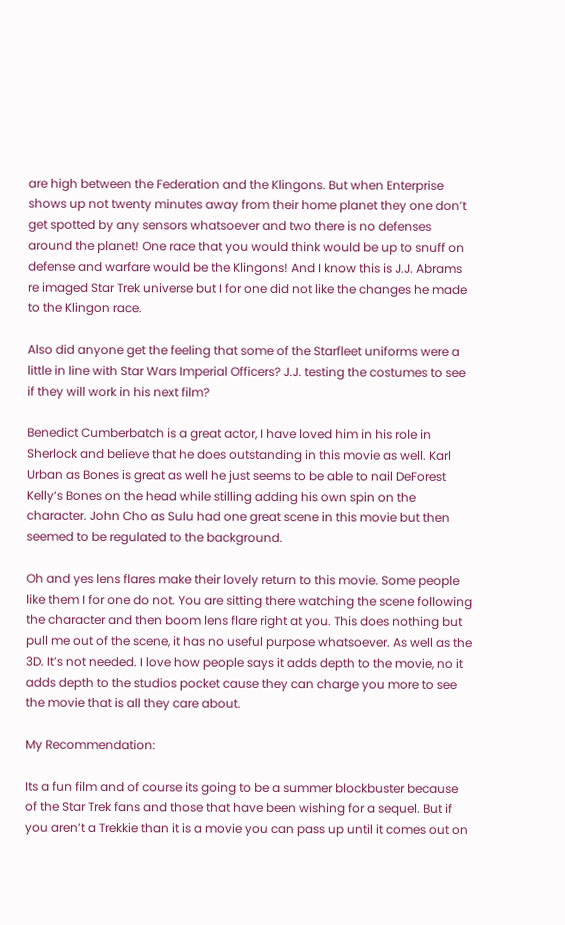are high between the Federation and the Klingons. But when Enterprise shows up not twenty minutes away from their home planet they one don’t get spotted by any sensors whatsoever and two there is no defenses around the planet! One race that you would think would be up to snuff on defense and warfare would be the Klingons! And I know this is J.J. Abrams re imaged Star Trek universe but I for one did not like the changes he made to the Klingon race.

Also did anyone get the feeling that some of the Starfleet uniforms were a little in line with Star Wars Imperial Officers? J.J. testing the costumes to see if they will work in his next film?

Benedict Cumberbatch is a great actor, I have loved him in his role in Sherlock and believe that he does outstanding in this movie as well. Karl Urban as Bones is great as well he just seems to be able to nail DeForest Kelly‘s Bones on the head while stilling adding his own spin on the character. John Cho as Sulu had one great scene in this movie but then seemed to be regulated to the background.

Oh and yes lens flares make their lovely return to this movie. Some people like them I for one do not. You are sitting there watching the scene following the character and then boom lens flare right at you. This does nothing but pull me out of the scene, it has no useful purpose whatsoever. As well as the 3D. It’s not needed. I love how people says it adds depth to the movie, no it adds depth to the studios pocket cause they can charge you more to see the movie that is all they care about.

My Recommendation:

Its a fun film and of course its going to be a summer blockbuster because of the Star Trek fans and those that have been wishing for a sequel. But if you aren’t a Trekkie than it is a movie you can pass up until it comes out on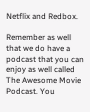Netflix and Redbox.

Remember as well that we do have a podcast that you can enjoy as well called The Awesome Movie Podcast. You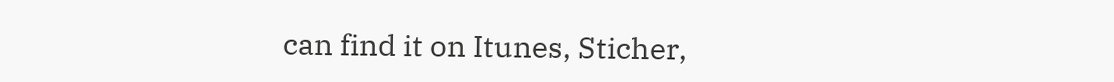can find it on Itunes, Sticher,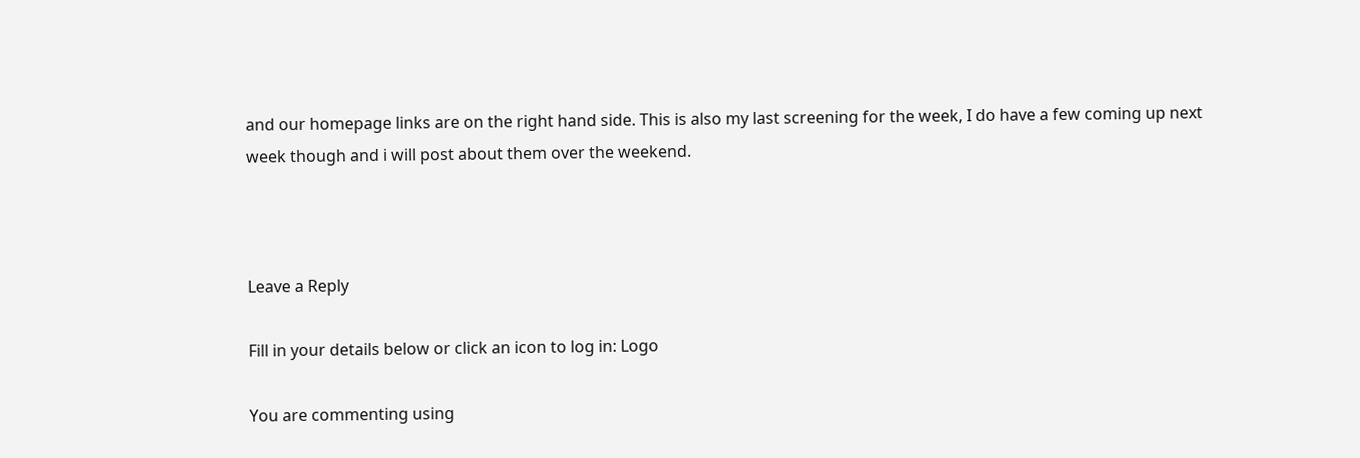and our homepage links are on the right hand side. This is also my last screening for the week, I do have a few coming up next week though and i will post about them over the weekend.



Leave a Reply

Fill in your details below or click an icon to log in: Logo

You are commenting using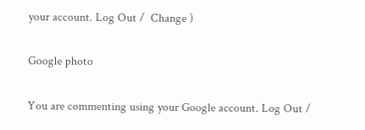your account. Log Out /  Change )

Google photo

You are commenting using your Google account. Log Out /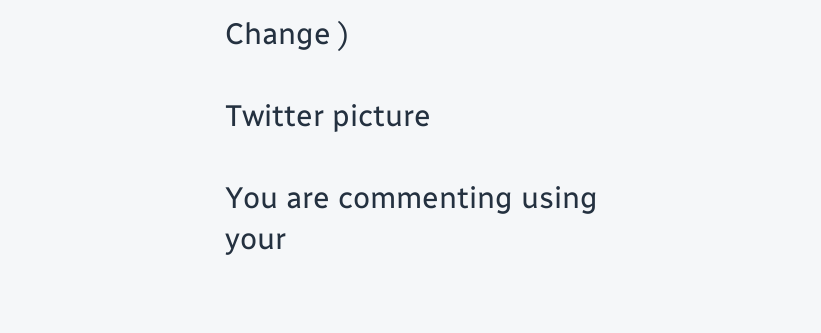Change )

Twitter picture

You are commenting using your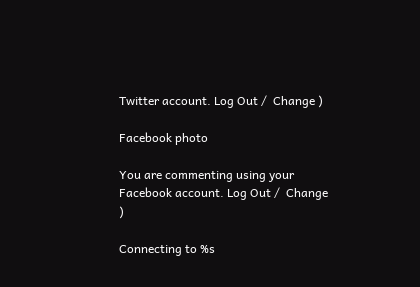Twitter account. Log Out /  Change )

Facebook photo

You are commenting using your Facebook account. Log Out /  Change )

Connecting to %s